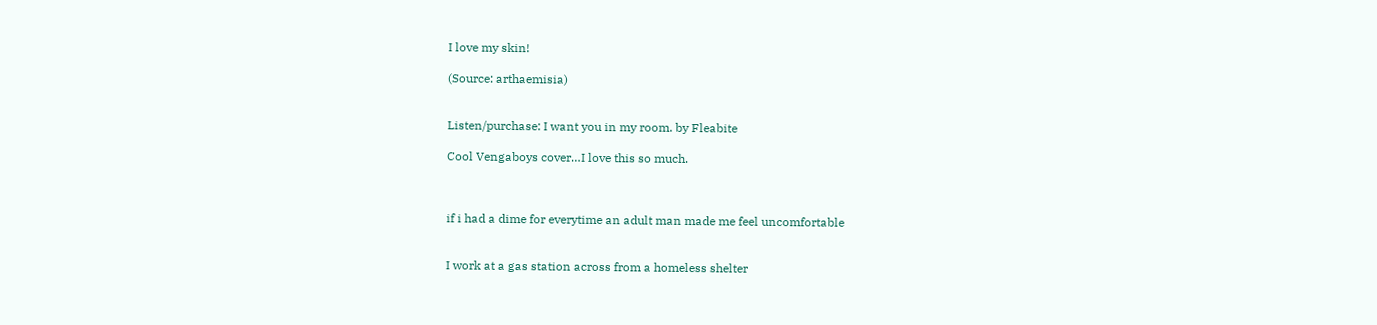I love my skin!

(Source: arthaemisia)


Listen/purchase: I want you in my room. by Fleabite

Cool Vengaboys cover…I love this so much.



if i had a dime for everytime an adult man made me feel uncomfortable


I work at a gas station across from a homeless shelter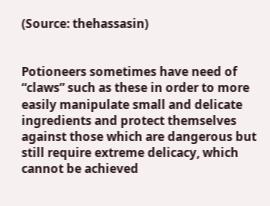(Source: thehassasin)


Potioneers sometimes have need of “claws” such as these in order to more easily manipulate small and delicate ingredients and protect themselves against those which are dangerous but still require extreme delicacy, which cannot be achieved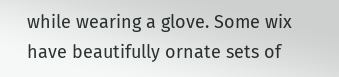while wearing a glove. Some wix have beautifully ornate sets of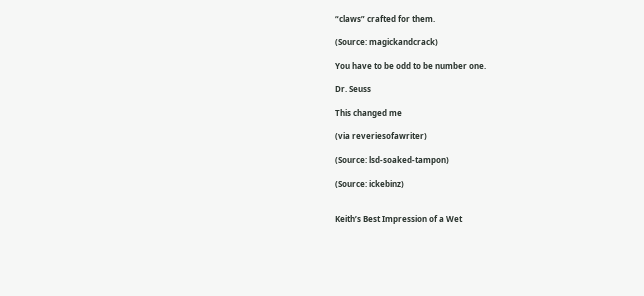“claws” crafted for them.

(Source: magickandcrack)

You have to be odd to be number one.

Dr. Seuss

This changed me

(via reveriesofawriter)

(Source: lsd-soaked-tampon)

(Source: ickebinz)


Keith’s Best Impression of a Wet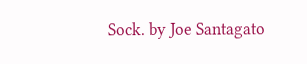Sock. by Joe Santagato